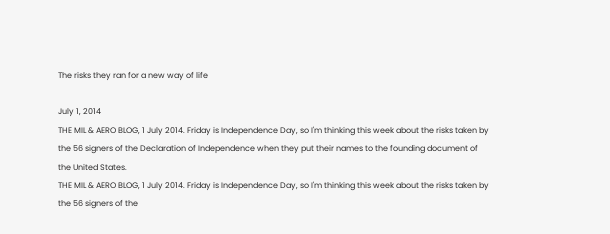The risks they ran for a new way of life

July 1, 2014
THE MIL & AERO BLOG, 1 July 2014. Friday is Independence Day, so I'm thinking this week about the risks taken by the 56 signers of the Declaration of Independence when they put their names to the founding document of the United States.
THE MIL & AERO BLOG, 1 July 2014. Friday is Independence Day, so I'm thinking this week about the risks taken by the 56 signers of the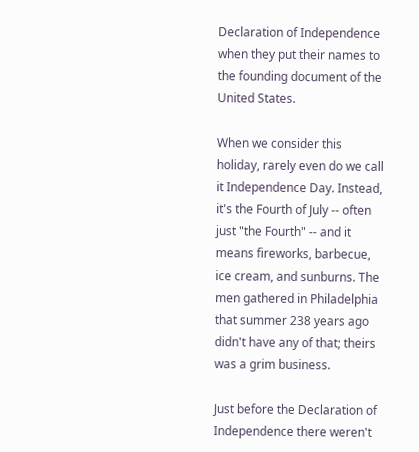Declaration of Independence when they put their names to the founding document of the United States.

When we consider this holiday, rarely even do we call it Independence Day. Instead, it's the Fourth of July -- often just "the Fourth" -- and it means fireworks, barbecue, ice cream, and sunburns. The men gathered in Philadelphia that summer 238 years ago didn't have any of that; theirs was a grim business.

Just before the Declaration of Independence there weren't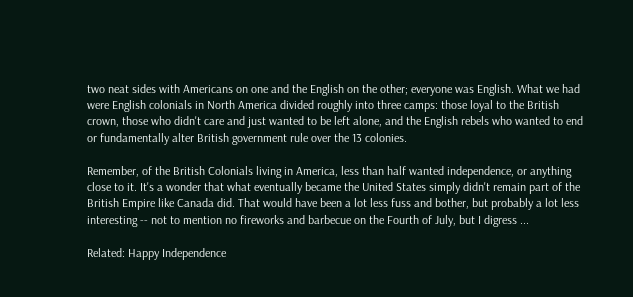two neat sides with Americans on one and the English on the other; everyone was English. What we had were English colonials in North America divided roughly into three camps: those loyal to the British crown, those who didn't care and just wanted to be left alone, and the English rebels who wanted to end or fundamentally alter British government rule over the 13 colonies.

Remember, of the British Colonials living in America, less than half wanted independence, or anything close to it. It's a wonder that what eventually became the United States simply didn't remain part of the British Empire like Canada did. That would have been a lot less fuss and bother, but probably a lot less interesting -- not to mention no fireworks and barbecue on the Fourth of July, but I digress ...

Related: Happy Independence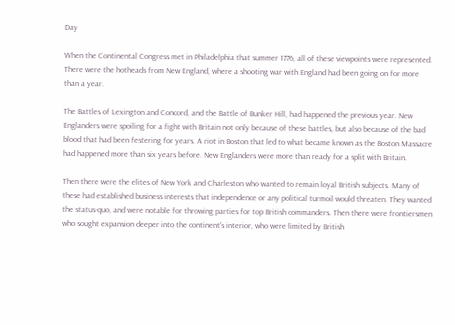Day

When the Continental Congress met in Philadelphia that summer 1776, all of these viewpoints were represented. There were the hotheads from New England, where a shooting war with England had been going on for more than a year.

The Battles of Lexington and Concord, and the Battle of Bunker Hill, had happened the previous year. New Englanders were spoiling for a fight with Britain not only because of these battles, but also because of the bad blood that had been festering for years. A riot in Boston that led to what became known as the Boston Massacre had happened more than six years before. New Englanders were more than ready for a split with Britain.

Then there were the elites of New York and Charleston who wanted to remain loyal British subjects. Many of these had established business interests that independence or any political turmoil would threaten. They wanted the status-quo, and were notable for throwing parties for top British commanders. Then there were frontiersmen who sought expansion deeper into the continent's interior, who were limited by British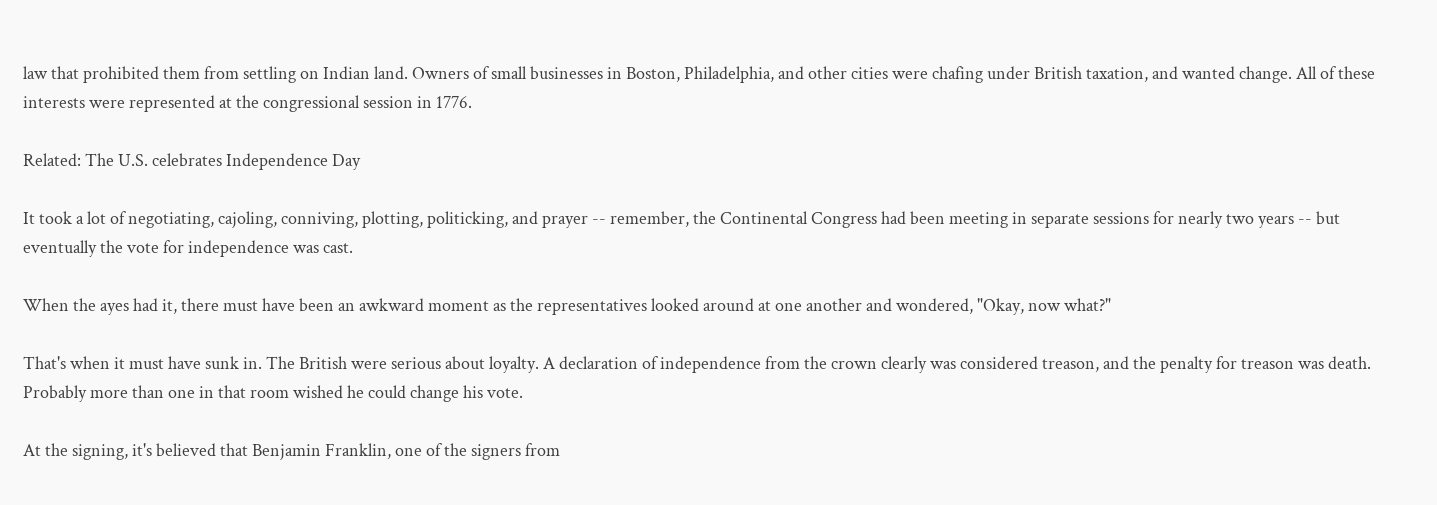law that prohibited them from settling on Indian land. Owners of small businesses in Boston, Philadelphia, and other cities were chafing under British taxation, and wanted change. All of these interests were represented at the congressional session in 1776.

Related: The U.S. celebrates Independence Day

It took a lot of negotiating, cajoling, conniving, plotting, politicking, and prayer -- remember, the Continental Congress had been meeting in separate sessions for nearly two years -- but eventually the vote for independence was cast.

When the ayes had it, there must have been an awkward moment as the representatives looked around at one another and wondered, "Okay, now what?"

That's when it must have sunk in. The British were serious about loyalty. A declaration of independence from the crown clearly was considered treason, and the penalty for treason was death. Probably more than one in that room wished he could change his vote.

At the signing, it's believed that Benjamin Franklin, one of the signers from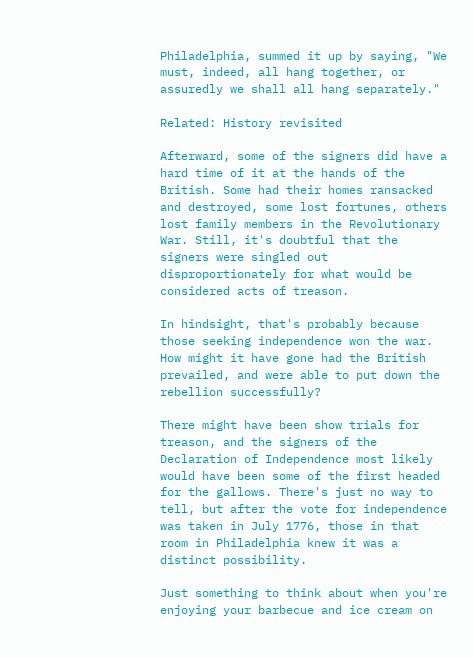Philadelphia, summed it up by saying, "We must, indeed, all hang together, or assuredly we shall all hang separately."

Related: History revisited

Afterward, some of the signers did have a hard time of it at the hands of the British. Some had their homes ransacked and destroyed, some lost fortunes, others lost family members in the Revolutionary War. Still, it's doubtful that the signers were singled out disproportionately for what would be considered acts of treason.

In hindsight, that's probably because those seeking independence won the war. How might it have gone had the British prevailed, and were able to put down the rebellion successfully?

There might have been show trials for treason, and the signers of the Declaration of Independence most likely would have been some of the first headed for the gallows. There's just no way to tell, but after the vote for independence was taken in July 1776, those in that room in Philadelphia knew it was a distinct possibility.

Just something to think about when you're enjoying your barbecue and ice cream on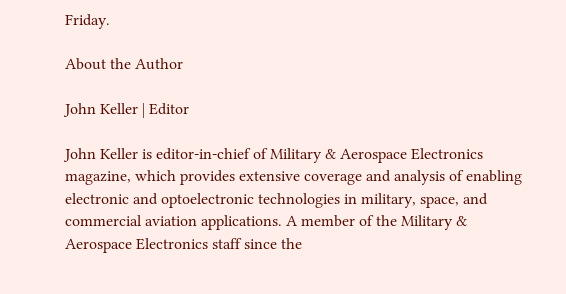Friday.

About the Author

John Keller | Editor

John Keller is editor-in-chief of Military & Aerospace Electronics magazine, which provides extensive coverage and analysis of enabling electronic and optoelectronic technologies in military, space, and commercial aviation applications. A member of the Military & Aerospace Electronics staff since the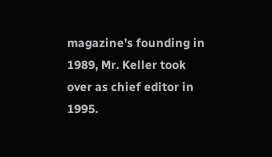magazine's founding in 1989, Mr. Keller took over as chief editor in 1995.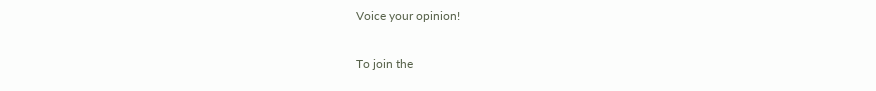Voice your opinion!

To join the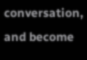conversation, and become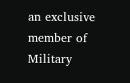an exclusive member of Military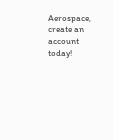Aerospace, create an account today!